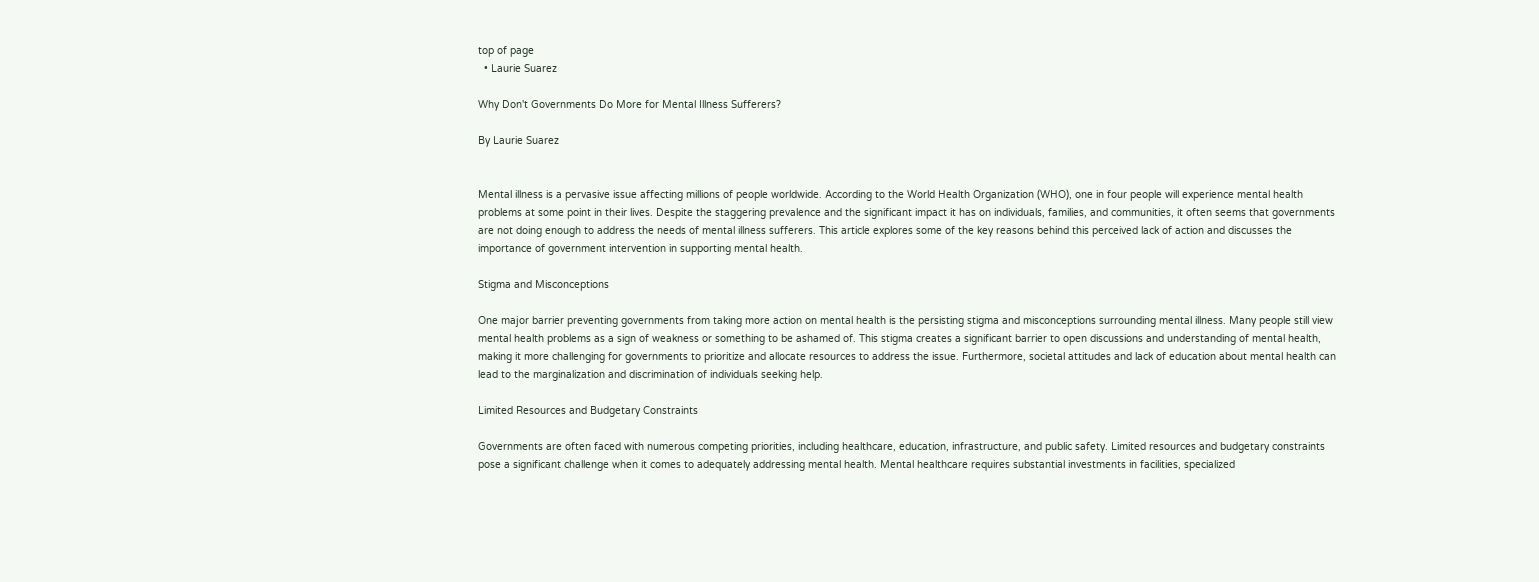top of page
  • Laurie Suarez

Why Don't Governments Do More for Mental Illness Sufferers?

By Laurie Suarez


Mental illness is a pervasive issue affecting millions of people worldwide. According to the World Health Organization (WHO), one in four people will experience mental health problems at some point in their lives. Despite the staggering prevalence and the significant impact it has on individuals, families, and communities, it often seems that governments are not doing enough to address the needs of mental illness sufferers. This article explores some of the key reasons behind this perceived lack of action and discusses the importance of government intervention in supporting mental health.

Stigma and Misconceptions

One major barrier preventing governments from taking more action on mental health is the persisting stigma and misconceptions surrounding mental illness. Many people still view mental health problems as a sign of weakness or something to be ashamed of. This stigma creates a significant barrier to open discussions and understanding of mental health, making it more challenging for governments to prioritize and allocate resources to address the issue. Furthermore, societal attitudes and lack of education about mental health can lead to the marginalization and discrimination of individuals seeking help.

Limited Resources and Budgetary Constraints

Governments are often faced with numerous competing priorities, including healthcare, education, infrastructure, and public safety. Limited resources and budgetary constraints pose a significant challenge when it comes to adequately addressing mental health. Mental healthcare requires substantial investments in facilities, specialized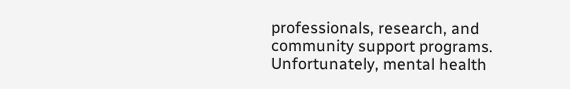professionals, research, and community support programs. Unfortunately, mental health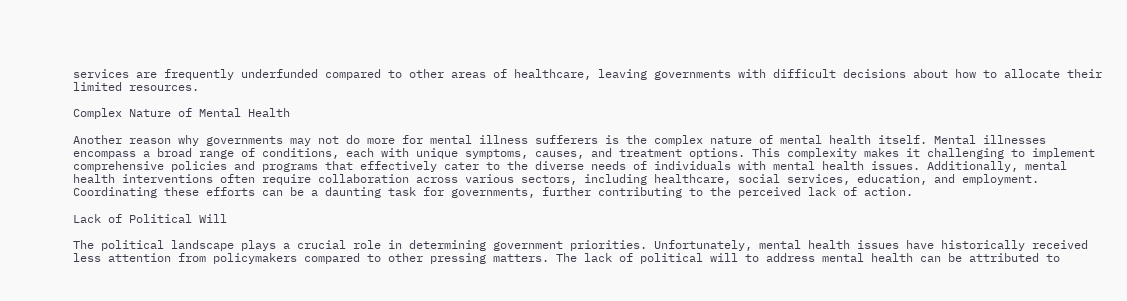services are frequently underfunded compared to other areas of healthcare, leaving governments with difficult decisions about how to allocate their limited resources.

Complex Nature of Mental Health

Another reason why governments may not do more for mental illness sufferers is the complex nature of mental health itself. Mental illnesses encompass a broad range of conditions, each with unique symptoms, causes, and treatment options. This complexity makes it challenging to implement comprehensive policies and programs that effectively cater to the diverse needs of individuals with mental health issues. Additionally, mental health interventions often require collaboration across various sectors, including healthcare, social services, education, and employment. Coordinating these efforts can be a daunting task for governments, further contributing to the perceived lack of action.

Lack of Political Will

The political landscape plays a crucial role in determining government priorities. Unfortunately, mental health issues have historically received less attention from policymakers compared to other pressing matters. The lack of political will to address mental health can be attributed to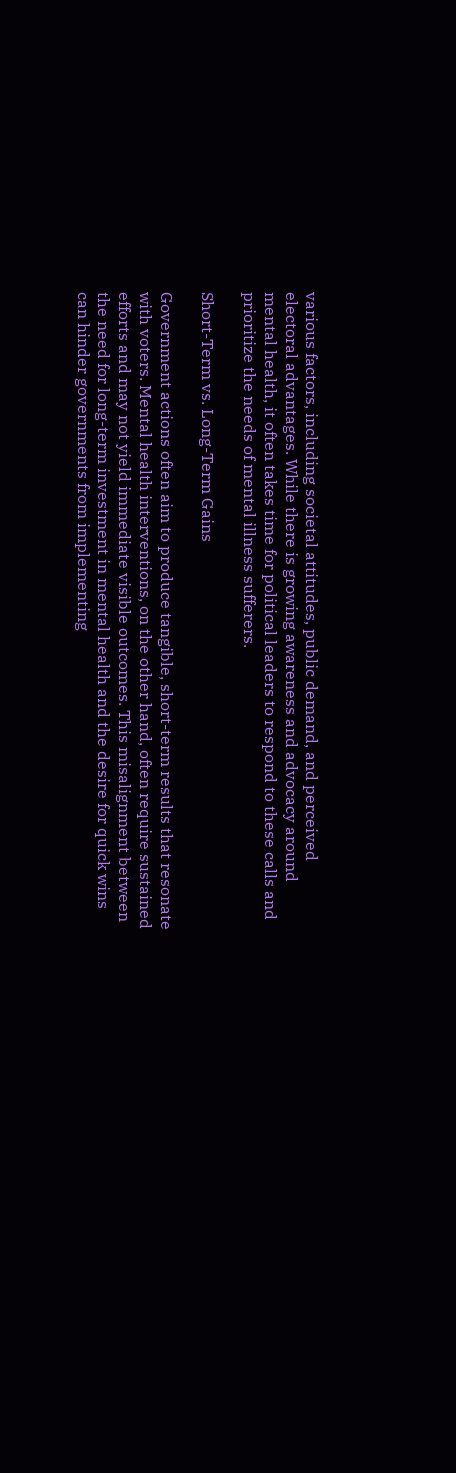various factors, including societal attitudes, public demand, and perceived electoral advantages. While there is growing awareness and advocacy around mental health, it often takes time for political leaders to respond to these calls and prioritize the needs of mental illness sufferers.

Short-Term vs. Long-Term Gains

Government actions often aim to produce tangible, short-term results that resonate with voters. Mental health interventions, on the other hand, often require sustained efforts and may not yield immediate visible outcomes. This misalignment between the need for long-term investment in mental health and the desire for quick wins can hinder governments from implementing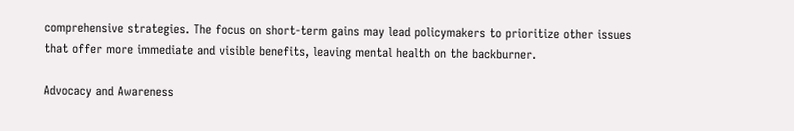comprehensive strategies. The focus on short-term gains may lead policymakers to prioritize other issues that offer more immediate and visible benefits, leaving mental health on the backburner.

Advocacy and Awareness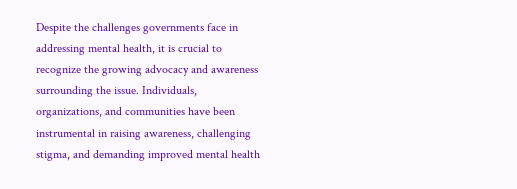Despite the challenges governments face in addressing mental health, it is crucial to recognize the growing advocacy and awareness surrounding the issue. Individuals, organizations, and communities have been instrumental in raising awareness, challenging stigma, and demanding improved mental health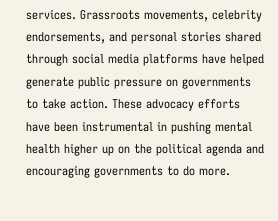services. Grassroots movements, celebrity endorsements, and personal stories shared through social media platforms have helped generate public pressure on governments to take action. These advocacy efforts have been instrumental in pushing mental health higher up on the political agenda and encouraging governments to do more.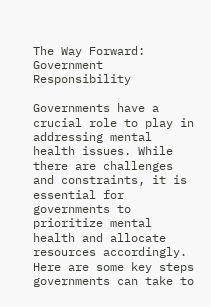The Way Forward: Government Responsibility

Governments have a crucial role to play in addressing mental health issues. While there are challenges and constraints, it is essential for governments to prioritize mental health and allocate resources accordingly. Here are some key steps governments can take to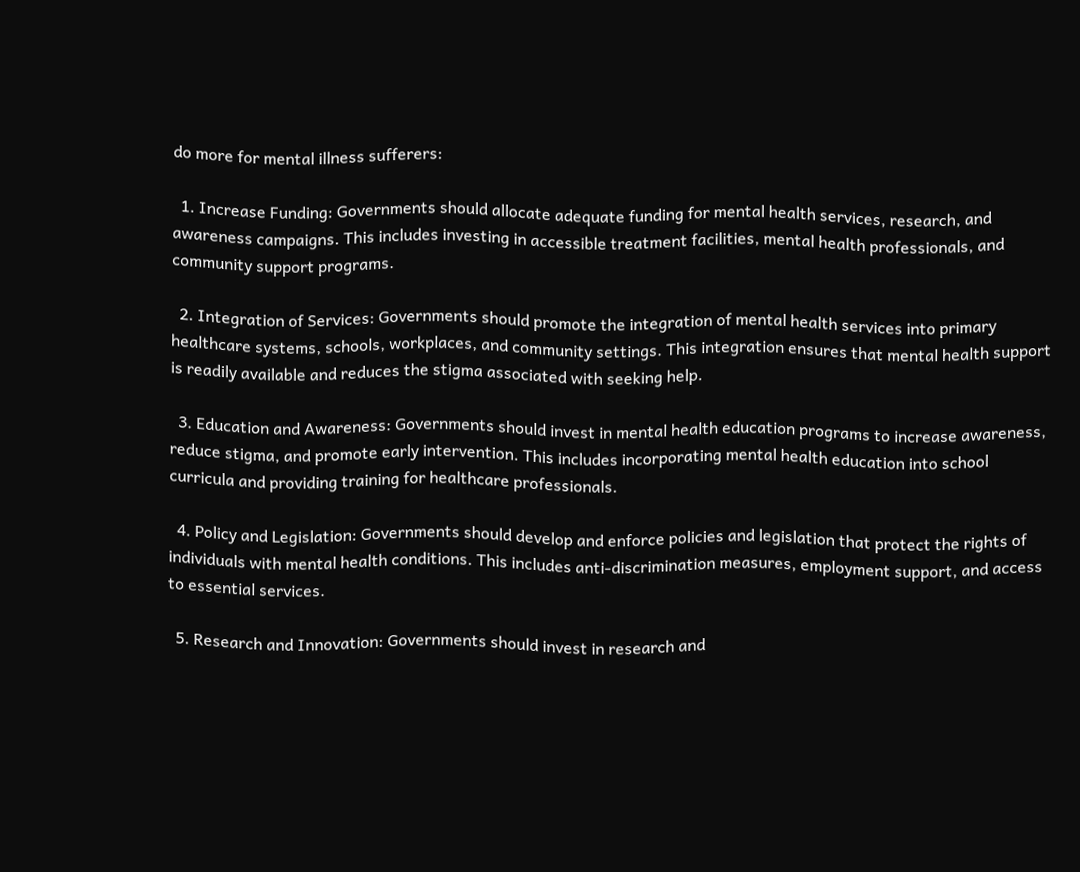do more for mental illness sufferers:

  1. Increase Funding: Governments should allocate adequate funding for mental health services, research, and awareness campaigns. This includes investing in accessible treatment facilities, mental health professionals, and community support programs.

  2. Integration of Services: Governments should promote the integration of mental health services into primary healthcare systems, schools, workplaces, and community settings. This integration ensures that mental health support is readily available and reduces the stigma associated with seeking help.

  3. Education and Awareness: Governments should invest in mental health education programs to increase awareness, reduce stigma, and promote early intervention. This includes incorporating mental health education into school curricula and providing training for healthcare professionals.

  4. Policy and Legislation: Governments should develop and enforce policies and legislation that protect the rights of individuals with mental health conditions. This includes anti-discrimination measures, employment support, and access to essential services.

  5. Research and Innovation: Governments should invest in research and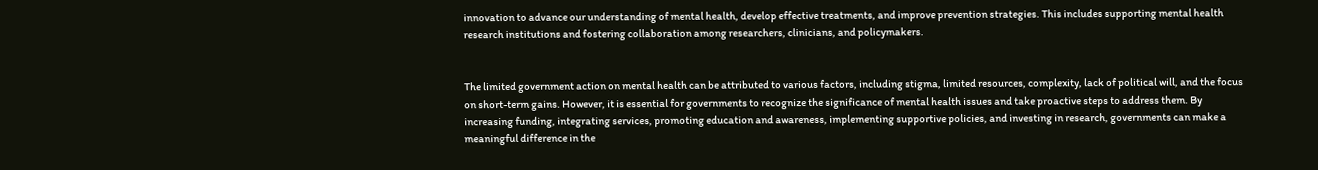innovation to advance our understanding of mental health, develop effective treatments, and improve prevention strategies. This includes supporting mental health research institutions and fostering collaboration among researchers, clinicians, and policymakers.


The limited government action on mental health can be attributed to various factors, including stigma, limited resources, complexity, lack of political will, and the focus on short-term gains. However, it is essential for governments to recognize the significance of mental health issues and take proactive steps to address them. By increasing funding, integrating services, promoting education and awareness, implementing supportive policies, and investing in research, governments can make a meaningful difference in the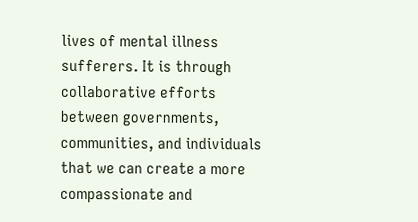lives of mental illness sufferers. It is through collaborative efforts between governments, communities, and individuals that we can create a more compassionate and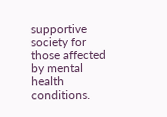supportive society for those affected by mental health conditions.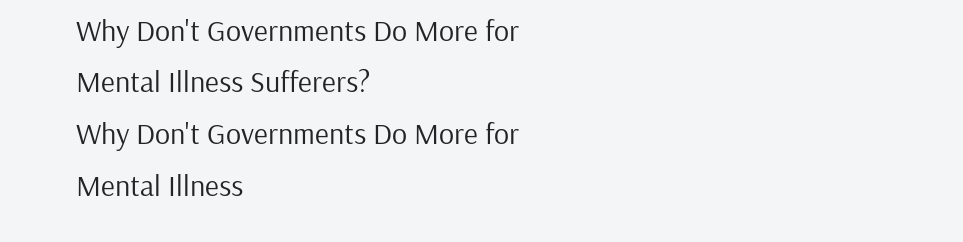Why Don't Governments Do More for Mental Illness Sufferers?
Why Don't Governments Do More for Mental Illness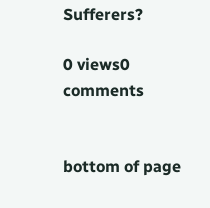Sufferers?

0 views0 comments


bottom of page